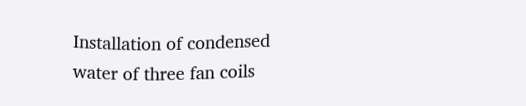Installation of condensed water of three fan coils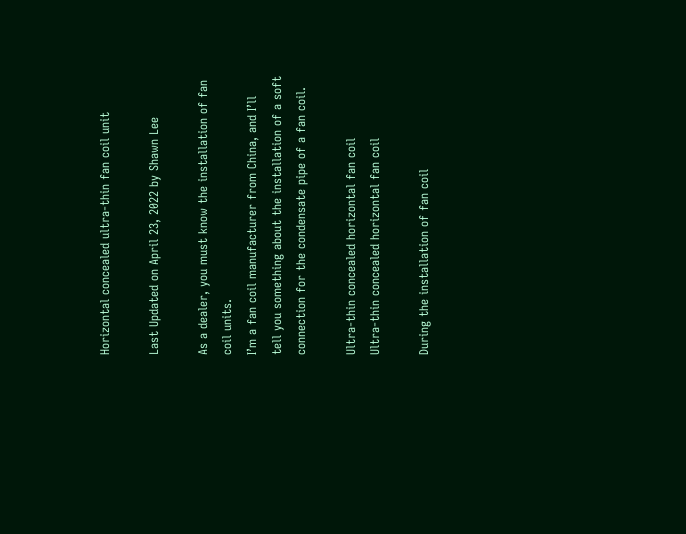Horizontal concealed ultra-thin fan coil unit

Last Updated on April 23, 2022 by Shawn Lee

As a dealer, you must know the installation of fan coil units.
I’m a fan coil manufacturer from China, and I’ll tell you something about the installation of a soft connection for the condensate pipe of a fan coil.

Ultra-thin concealed horizontal fan coil
Ultra-thin concealed horizontal fan coil

During the installation of fan coil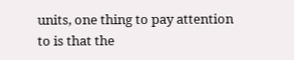units, one thing to pay attention to is that the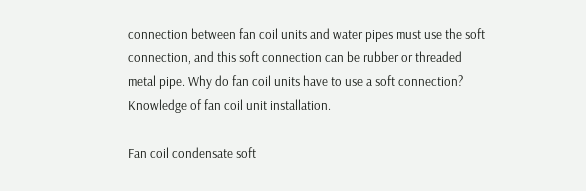connection between fan coil units and water pipes must use the soft connection, and this soft connection can be rubber or threaded metal pipe. Why do fan coil units have to use a soft connection? Knowledge of fan coil unit installation.

Fan coil condensate soft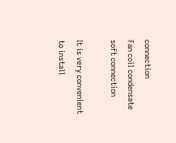connection
Fan coil condensate soft connection

It is very convenient to install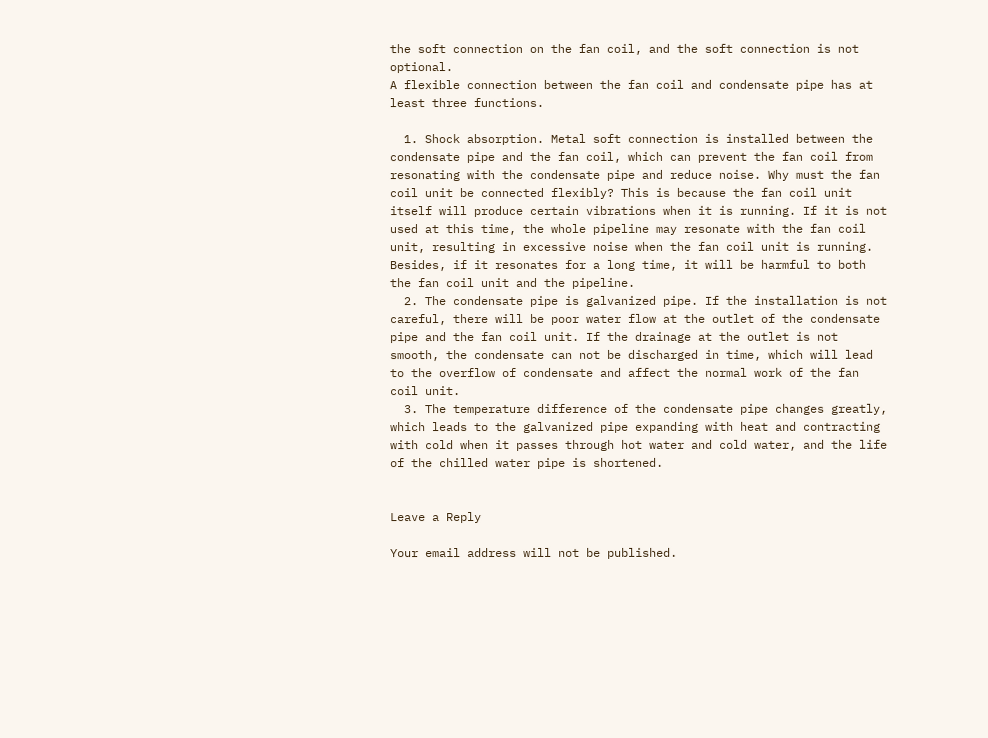the soft connection on the fan coil, and the soft connection is not optional.
A flexible connection between the fan coil and condensate pipe has at least three functions.

  1. Shock absorption. Metal soft connection is installed between the condensate pipe and the fan coil, which can prevent the fan coil from resonating with the condensate pipe and reduce noise. Why must the fan coil unit be connected flexibly? This is because the fan coil unit itself will produce certain vibrations when it is running. If it is not used at this time, the whole pipeline may resonate with the fan coil unit, resulting in excessive noise when the fan coil unit is running. Besides, if it resonates for a long time, it will be harmful to both the fan coil unit and the pipeline.
  2. The condensate pipe is galvanized pipe. If the installation is not careful, there will be poor water flow at the outlet of the condensate pipe and the fan coil unit. If the drainage at the outlet is not smooth, the condensate can not be discharged in time, which will lead to the overflow of condensate and affect the normal work of the fan coil unit.
  3. The temperature difference of the condensate pipe changes greatly, which leads to the galvanized pipe expanding with heat and contracting with cold when it passes through hot water and cold water, and the life of the chilled water pipe is shortened.


Leave a Reply

Your email address will not be published.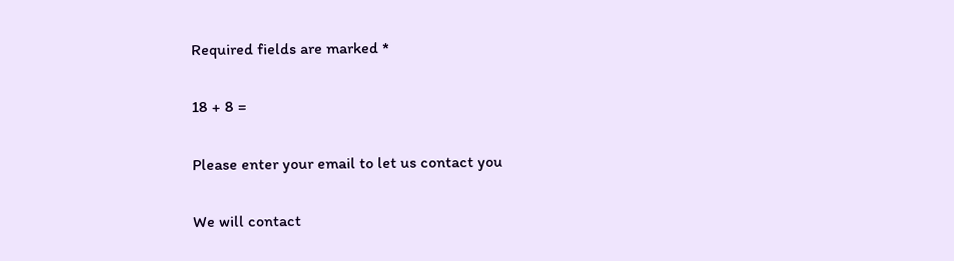Required fields are marked *

18 + 8 =

Please enter your email to let us contact you

We will contact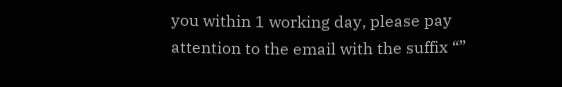you within 1 working day, please pay attention to the email with the suffix “”